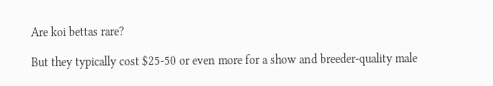Are koi bettas rare?

But they typically cost $25-50 or even more for a show and breeder-quality male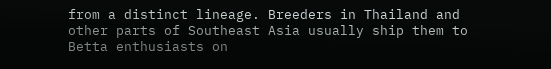from a distinct lineage. Breeders in Thailand and other parts of Southeast Asia usually ship them to Betta enthusiasts on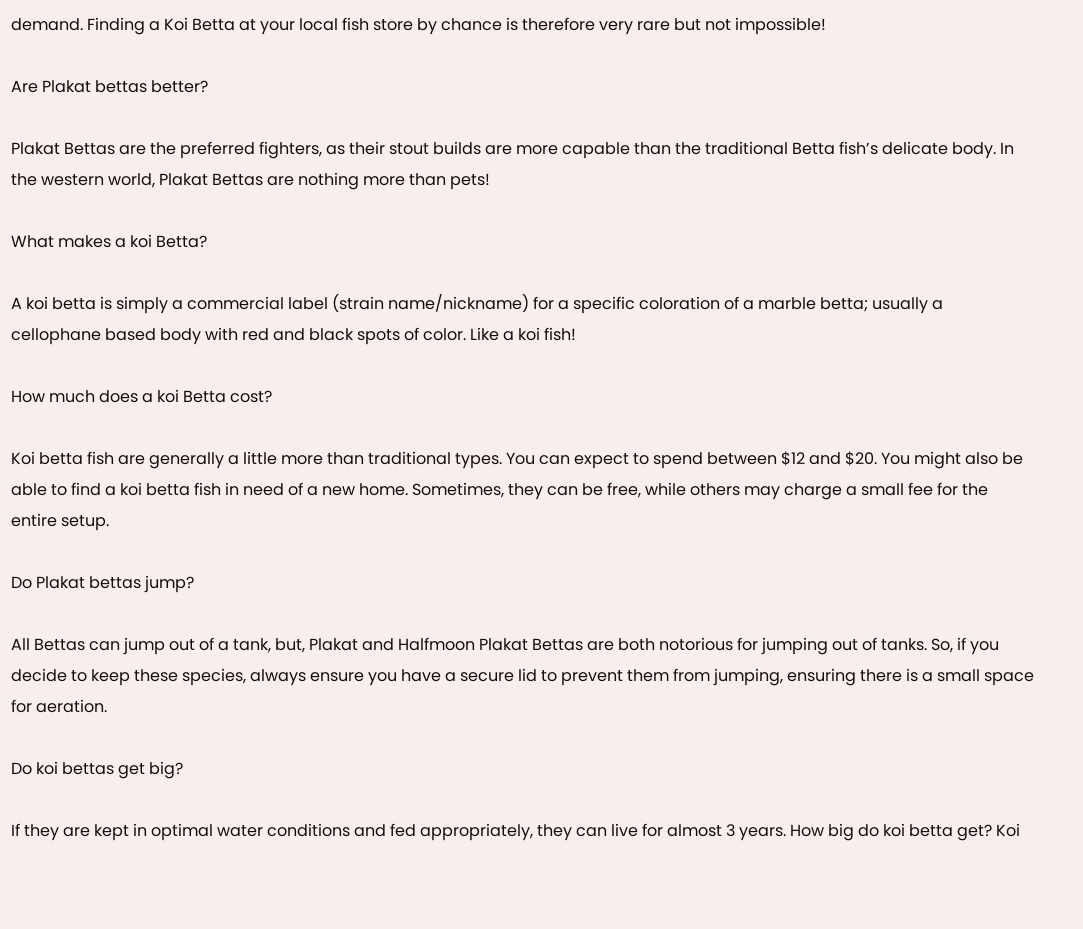demand. Finding a Koi Betta at your local fish store by chance is therefore very rare but not impossible!

Are Plakat bettas better?

Plakat Bettas are the preferred fighters, as their stout builds are more capable than the traditional Betta fish’s delicate body. In the western world, Plakat Bettas are nothing more than pets!

What makes a koi Betta?

A koi betta is simply a commercial label (strain name/nickname) for a specific coloration of a marble betta; usually a cellophane based body with red and black spots of color. Like a koi fish!

How much does a koi Betta cost?

Koi betta fish are generally a little more than traditional types. You can expect to spend between $12 and $20. You might also be able to find a koi betta fish in need of a new home. Sometimes, they can be free, while others may charge a small fee for the entire setup.

Do Plakat bettas jump?

All Bettas can jump out of a tank, but, Plakat and Halfmoon Plakat Bettas are both notorious for jumping out of tanks. So, if you decide to keep these species, always ensure you have a secure lid to prevent them from jumping, ensuring there is a small space for aeration.

Do koi bettas get big?

If they are kept in optimal water conditions and fed appropriately, they can live for almost 3 years. How big do koi betta get? Koi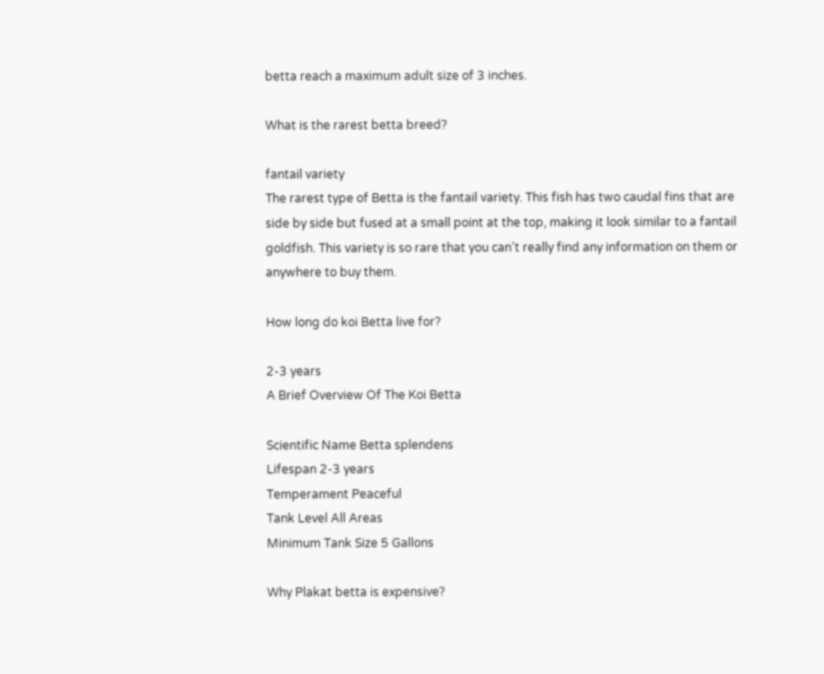betta reach a maximum adult size of 3 inches.

What is the rarest betta breed?

fantail variety
The rarest type of Betta is the fantail variety. This fish has two caudal fins that are side by side but fused at a small point at the top, making it look similar to a fantail goldfish. This variety is so rare that you can’t really find any information on them or anywhere to buy them.

How long do koi Betta live for?

2-3 years
A Brief Overview Of The Koi Betta

Scientific Name Betta splendens
Lifespan 2-3 years
Temperament Peaceful
Tank Level All Areas
Minimum Tank Size 5 Gallons

Why Plakat betta is expensive?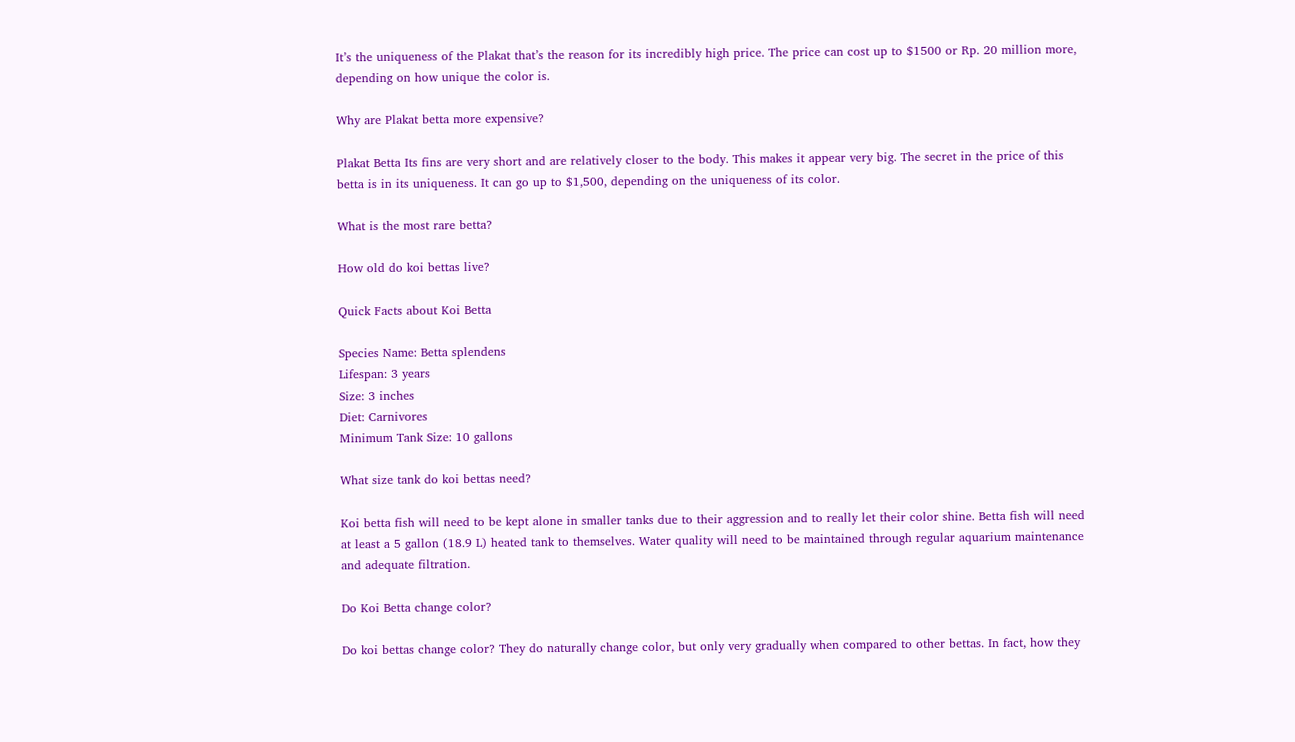It’s the uniqueness of the Plakat that’s the reason for its incredibly high price. The price can cost up to $1500 or Rp. 20 million more, depending on how unique the color is.

Why are Plakat betta more expensive?

Plakat Betta Its fins are very short and are relatively closer to the body. This makes it appear very big. The secret in the price of this betta is in its uniqueness. It can go up to $1,500, depending on the uniqueness of its color.

What is the most rare betta?

How old do koi bettas live?

Quick Facts about Koi Betta

Species Name: Betta splendens
Lifespan: 3 years
Size: 3 inches
Diet: Carnivores
Minimum Tank Size: 10 gallons

What size tank do koi bettas need?

Koi betta fish will need to be kept alone in smaller tanks due to their aggression and to really let their color shine. Betta fish will need at least a 5 gallon (18.9 L) heated tank to themselves. Water quality will need to be maintained through regular aquarium maintenance and adequate filtration.

Do Koi Betta change color?

Do koi bettas change color? They do naturally change color, but only very gradually when compared to other bettas. In fact, how they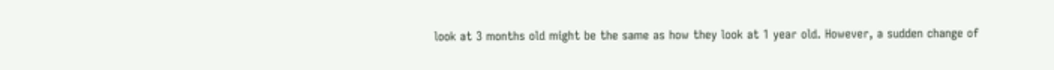look at 3 months old might be the same as how they look at 1 year old. However, a sudden change of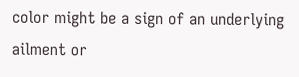color might be a sign of an underlying ailment or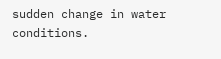sudden change in water conditions.